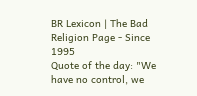BR Lexicon | The Bad Religion Page - Since 1995
Quote of the day: "We have no control, we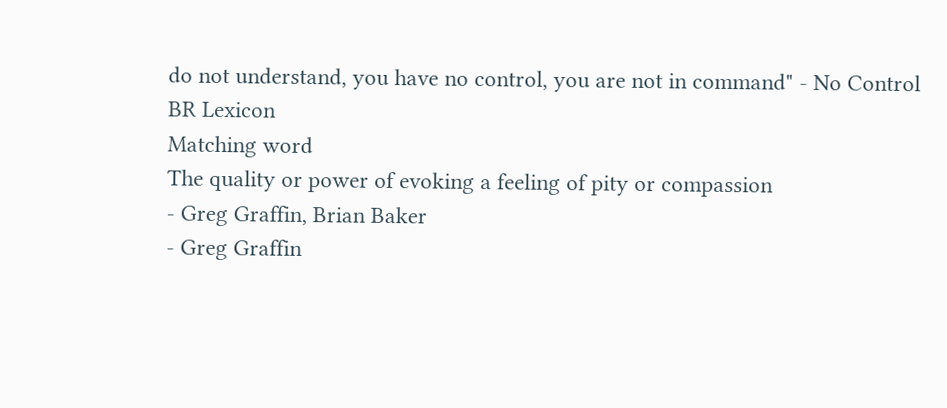do not understand, you have no control, you are not in command" - No Control
BR Lexicon
Matching word
The quality or power of evoking a feeling of pity or compassion
- Greg Graffin, Brian Baker
- Greg Graffin